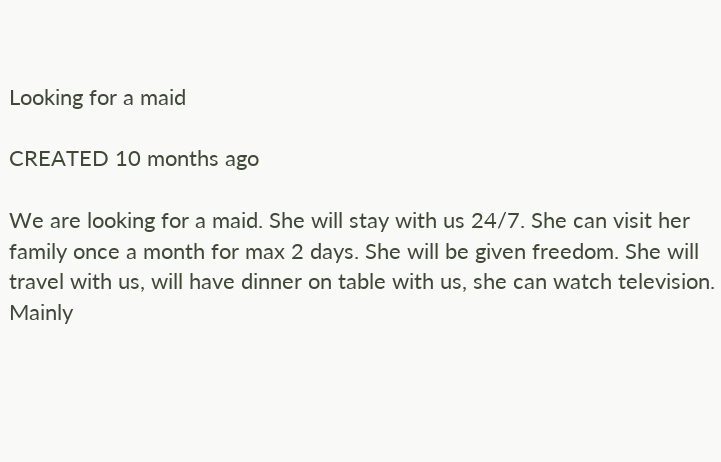Looking for a maid

CREATED 10 months ago

We are looking for a maid. She will stay with us 24/7. She can visit her family once a month for max 2 days. She will be given freedom. She will travel with us, will have dinner on table with us, she can watch television. Mainly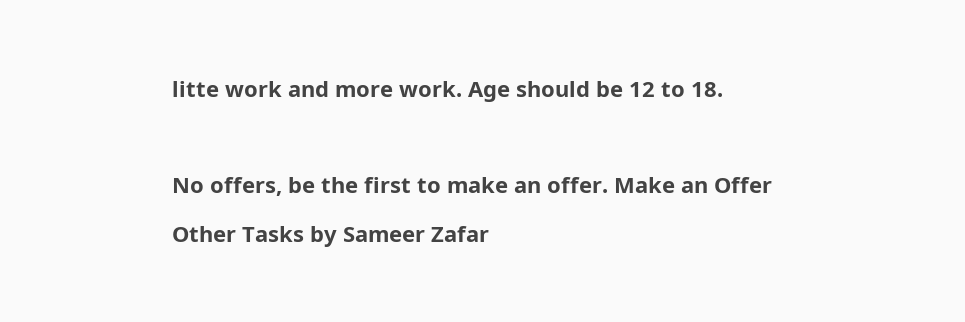litte work and more work. Age should be 12 to 18.



No offers, be the first to make an offer. Make an Offer

Other Tasks by Sameer Zafar